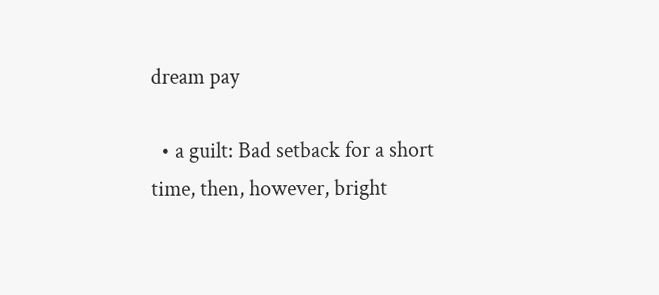dream pay

  • a guilt: Bad setback for a short time, then, however, bright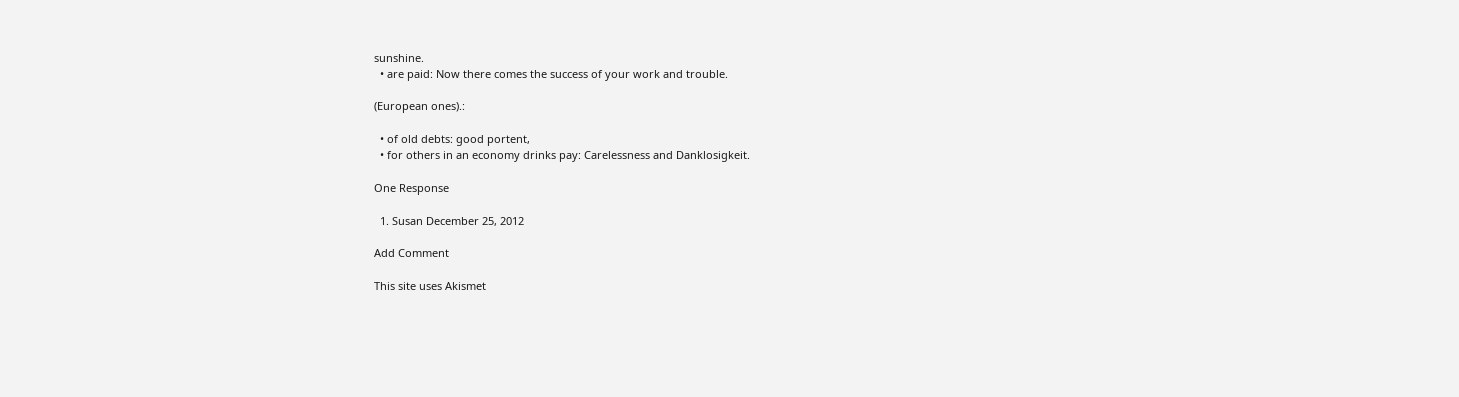sunshine.
  • are paid: Now there comes the success of your work and trouble.

(European ones).:

  • of old debts: good portent,
  • for others in an economy drinks pay: Carelessness and Danklosigkeit.

One Response

  1. Susan December 25, 2012

Add Comment

This site uses Akismet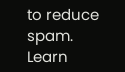to reduce spam. Learn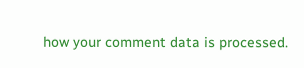how your comment data is processed.